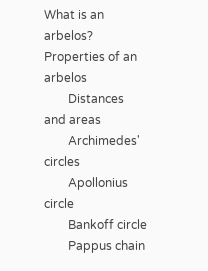What is an arbelos?
Properties of an arbelos
        Distances and areas
        Archimedes' circles
        Apollonius circle
        Bankoff circle
        Pappus chain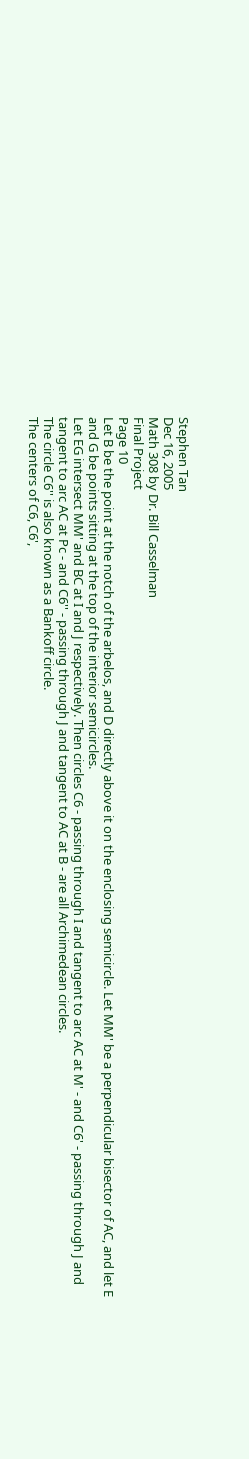Stephen Tan
Dec 16, 2005
Math 308 by Dr. Bill Casselman
Final Project
Page 10
Let B be the point at the notch of the arbelos, and D directly above it on the enclosing semicircle. Let MM' be a perpendicular bisector of AC, and let E and G be points sitting at the top of the interior semicircles.
Let EG intersect MM' and BC at I and J respectively. Then circles C6 - passing through I and tangent to arc AC at M' - and C6' - passing through J and tangent to arc AC at Pc - and C6'' - passing through J and tangent to AC at B - are all Archimedean circles.
The circle C6'' is also known as a Bankoff circle.
The centers of C6, C6',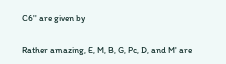C6'' are given by

Rather amazing, E, M, B, G, Pc, D, and M' are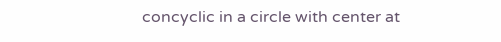concyclic in a circle with center at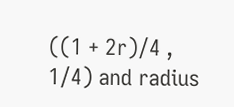((1 + 2r)/4 , 1/4) and radius